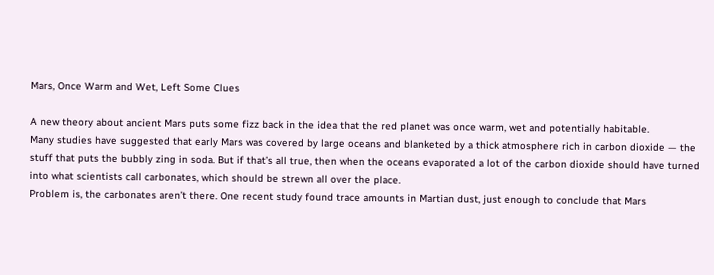Mars, Once Warm and Wet, Left Some Clues

A new theory about ancient Mars puts some fizz back in the idea that the red planet was once warm, wet and potentially habitable.
Many studies have suggested that early Mars was covered by large oceans and blanketed by a thick atmosphere rich in carbon dioxide — the stuff that puts the bubbly zing in soda. But if that’s all true, then when the oceans evaporated a lot of the carbon dioxide should have turned into what scientists call carbonates, which should be strewn all over the place.
Problem is, the carbonates aren’t there. One recent study found trace amounts in Martian dust, just enough to conclude that Mars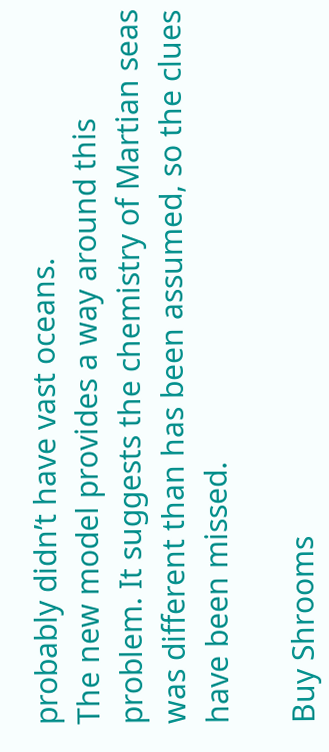probably didn’t have vast oceans.
The new model provides a way around this problem. It suggests the chemistry of Martian seas was different than has been assumed, so the clues have been missed.

Buy Shrooms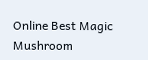Online Best Magic Mushroom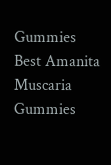Gummies
Best Amanita Muscaria Gummies